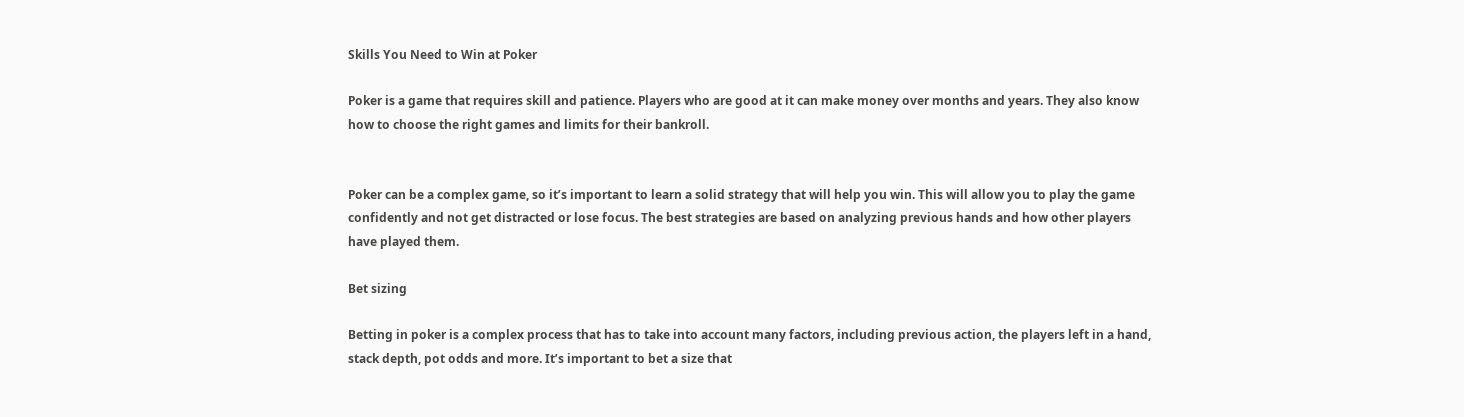Skills You Need to Win at Poker

Poker is a game that requires skill and patience. Players who are good at it can make money over months and years. They also know how to choose the right games and limits for their bankroll.


Poker can be a complex game, so it’s important to learn a solid strategy that will help you win. This will allow you to play the game confidently and not get distracted or lose focus. The best strategies are based on analyzing previous hands and how other players have played them.

Bet sizing

Betting in poker is a complex process that has to take into account many factors, including previous action, the players left in a hand, stack depth, pot odds and more. It’s important to bet a size that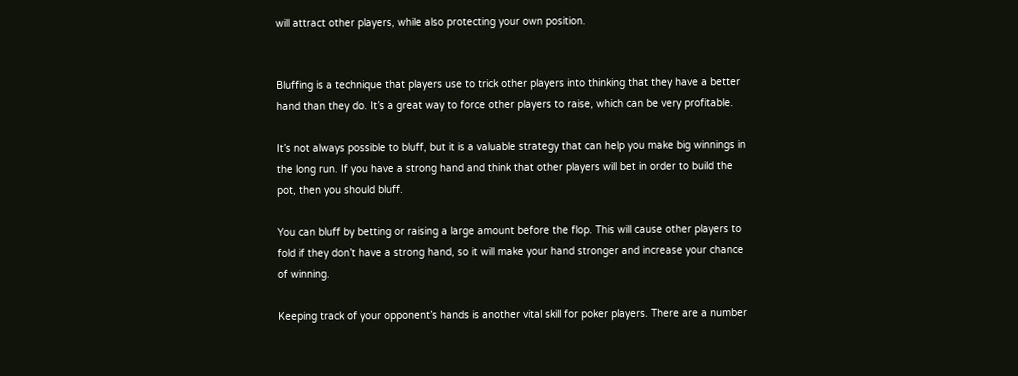will attract other players, while also protecting your own position.


Bluffing is a technique that players use to trick other players into thinking that they have a better hand than they do. It’s a great way to force other players to raise, which can be very profitable.

It’s not always possible to bluff, but it is a valuable strategy that can help you make big winnings in the long run. If you have a strong hand and think that other players will bet in order to build the pot, then you should bluff.

You can bluff by betting or raising a large amount before the flop. This will cause other players to fold if they don’t have a strong hand, so it will make your hand stronger and increase your chance of winning.

Keeping track of your opponent’s hands is another vital skill for poker players. There are a number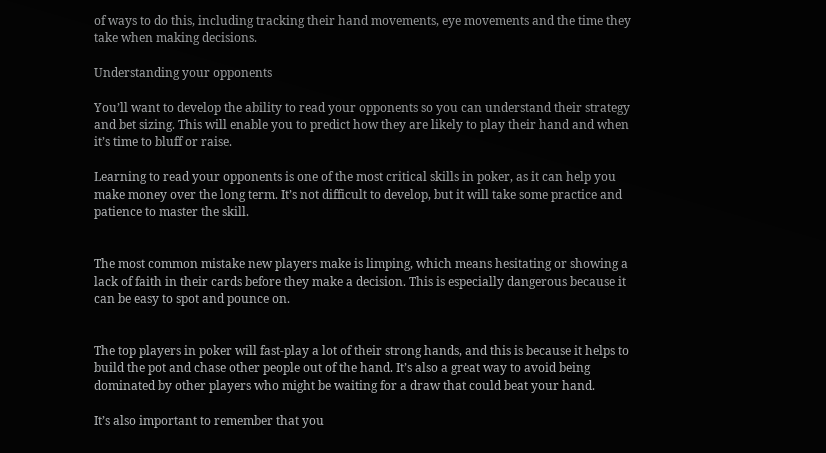of ways to do this, including tracking their hand movements, eye movements and the time they take when making decisions.

Understanding your opponents

You’ll want to develop the ability to read your opponents so you can understand their strategy and bet sizing. This will enable you to predict how they are likely to play their hand and when it’s time to bluff or raise.

Learning to read your opponents is one of the most critical skills in poker, as it can help you make money over the long term. It’s not difficult to develop, but it will take some practice and patience to master the skill.


The most common mistake new players make is limping, which means hesitating or showing a lack of faith in their cards before they make a decision. This is especially dangerous because it can be easy to spot and pounce on.


The top players in poker will fast-play a lot of their strong hands, and this is because it helps to build the pot and chase other people out of the hand. It’s also a great way to avoid being dominated by other players who might be waiting for a draw that could beat your hand.

It’s also important to remember that you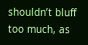shouldn’t bluff too much, as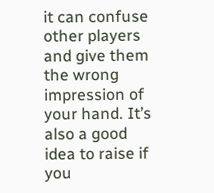it can confuse other players and give them the wrong impression of your hand. It’s also a good idea to raise if you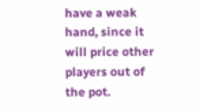have a weak hand, since it will price other players out of the pot.